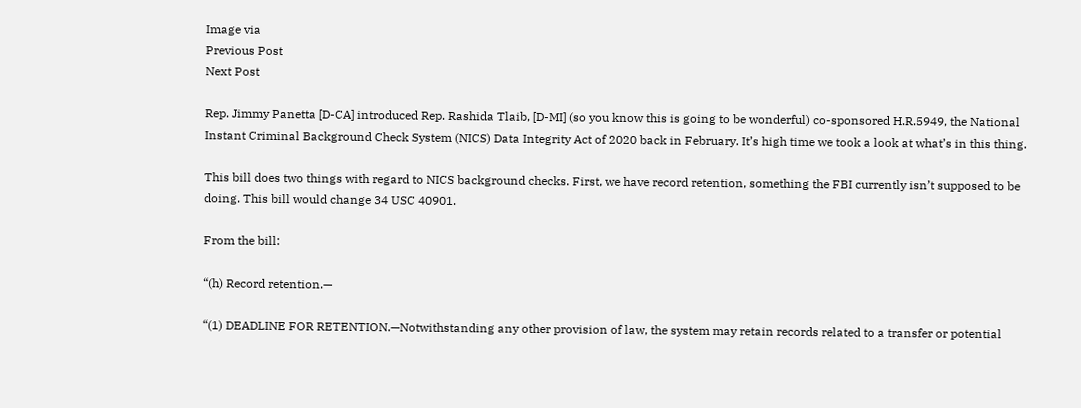Image via
Previous Post
Next Post

Rep. Jimmy Panetta [D-CA] introduced Rep. Rashida Tlaib, [D-MI] (so you know this is going to be wonderful) co-sponsored H.R.5949, the National Instant Criminal Background Check System (NICS) Data Integrity Act of 2020 back in February. It’s high time we took a look at what’s in this thing.

This bill does two things with regard to NICS background checks. First, we have record retention, something the FBI currently isn’t supposed to be doing. This bill would change 34 USC 40901.

From the bill:

“(h) Record retention.—

“(1) DEADLINE FOR RETENTION.—Notwithstanding any other provision of law, the system may retain records related to a transfer or potential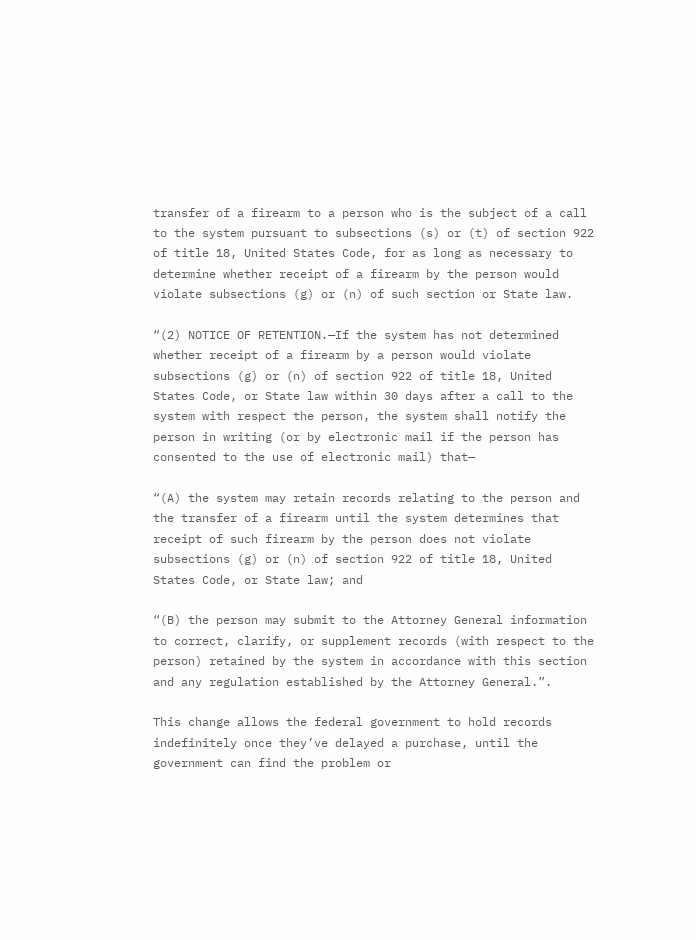transfer of a firearm to a person who is the subject of a call to the system pursuant to subsections (s) or (t) of section 922 of title 18, United States Code, for as long as necessary to determine whether receipt of a firearm by the person would violate subsections (g) or (n) of such section or State law.

“(2) NOTICE OF RETENTION.—If the system has not determined whether receipt of a firearm by a person would violate subsections (g) or (n) of section 922 of title 18, United States Code, or State law within 30 days after a call to the system with respect the person, the system shall notify the person in writing (or by electronic mail if the person has consented to the use of electronic mail) that—

“(A) the system may retain records relating to the person and the transfer of a firearm until the system determines that receipt of such firearm by the person does not violate subsections (g) or (n) of section 922 of title 18, United States Code, or State law; and

“(B) the person may submit to the Attorney General information to correct, clarify, or supplement records (with respect to the person) retained by the system in accordance with this section and any regulation established by the Attorney General.”.

This change allows the federal government to hold records indefinitely once they’ve delayed a purchase, until the government can find the problem or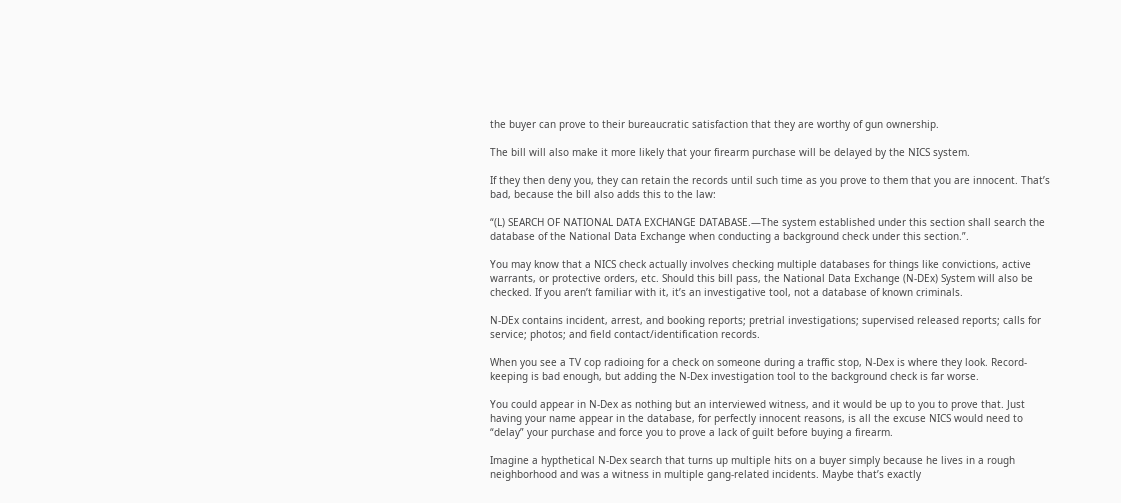the buyer can prove to their bureaucratic satisfaction that they are worthy of gun ownership.

The bill will also make it more likely that your firearm purchase will be delayed by the NICS system.

If they then deny you, they can retain the records until such time as you prove to them that you are innocent. That’s bad, because the bill also adds this to the law:

“(L) SEARCH OF NATIONAL DATA EXCHANGE DATABASE.—The system established under this section shall search the database of the National Data Exchange when conducting a background check under this section.”.

You may know that a NICS check actually involves checking multiple databases for things like convictions, active warrants, or protective orders, etc. Should this bill pass, the National Data Exchange (N-DEx) System will also be checked. If you aren’t familiar with it, it’s an investigative tool, not a database of known criminals.

N-DEx contains incident, arrest, and booking reports; pretrial investigations; supervised released reports; calls for service; photos; and field contact/identification records.

When you see a TV cop radioing for a check on someone during a traffic stop, N-Dex is where they look. Record-keeping is bad enough, but adding the N-Dex investigation tool to the background check is far worse.

You could appear in N-Dex as nothing but an interviewed witness, and it would be up to you to prove that. Just having your name appear in the database, for perfectly innocent reasons, is all the excuse NICS would need to “delay” your purchase and force you to prove a lack of guilt before buying a firearm.

Imagine a hypthetical N-Dex search that turns up multiple hits on a buyer simply because he lives in a rough neighborhood and was a witness in multiple gang-related incidents. Maybe that’s exactly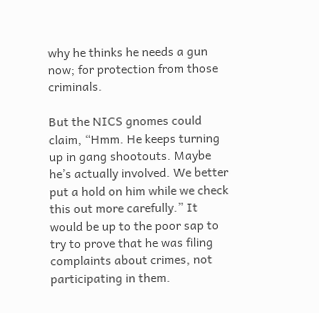why he thinks he needs a gun now; for protection from those criminals.

But the NICS gnomes could claim, “Hmm. He keeps turning up in gang shootouts. Maybe he’s actually involved. We better put a hold on him while we check this out more carefully.” It would be up to the poor sap to try to prove that he was filing complaints about crimes, not participating in them.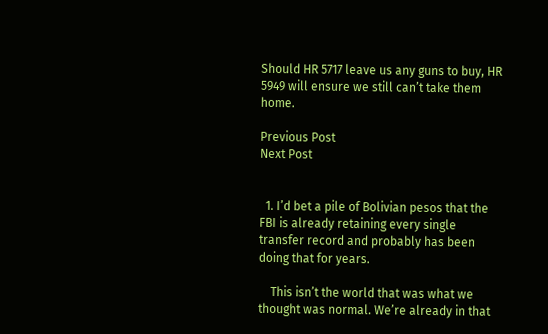Should HR 5717 leave us any guns to buy, HR 5949 will ensure we still can’t take them home.

Previous Post
Next Post


  1. I’d bet a pile of Bolivian pesos that the FBI is already retaining every single transfer record and probably has been doing that for years.

    This isn’t the world that was what we thought was normal. We’re already in that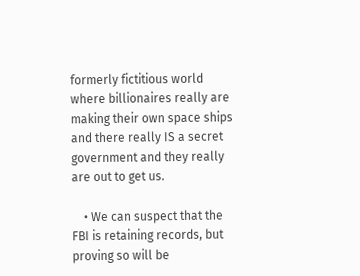formerly fictitious world where billionaires really are making their own space ships and there really IS a secret government and they really are out to get us.

    • We can suspect that the FBI is retaining records, but proving so will be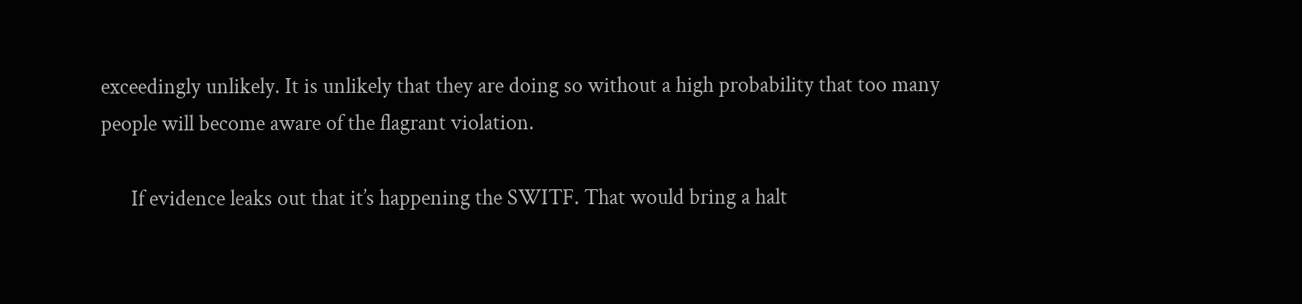exceedingly unlikely. It is unlikely that they are doing so without a high probability that too many people will become aware of the flagrant violation.

      If evidence leaks out that it’s happening the SWITF. That would bring a halt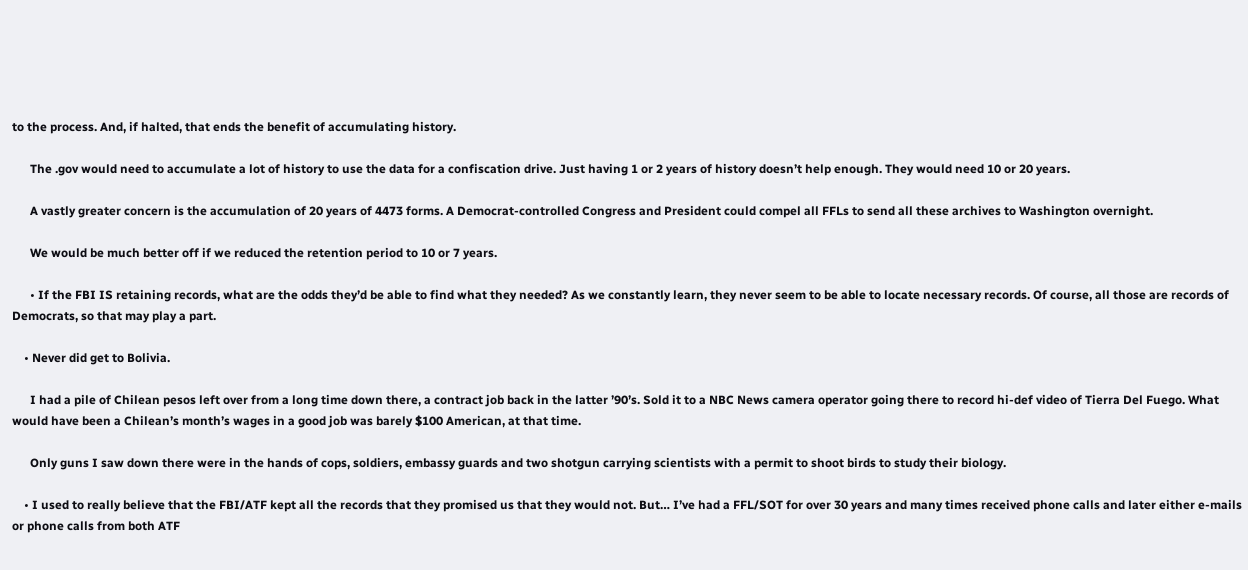to the process. And, if halted, that ends the benefit of accumulating history.

      The .gov would need to accumulate a lot of history to use the data for a confiscation drive. Just having 1 or 2 years of history doesn’t help enough. They would need 10 or 20 years.

      A vastly greater concern is the accumulation of 20 years of 4473 forms. A Democrat-controlled Congress and President could compel all FFLs to send all these archives to Washington overnight.

      We would be much better off if we reduced the retention period to 10 or 7 years.

      • If the FBI IS retaining records, what are the odds they’d be able to find what they needed? As we constantly learn, they never seem to be able to locate necessary records. Of course, all those are records of Democrats, so that may play a part.

    • Never did get to Bolivia.

      I had a pile of Chilean pesos left over from a long time down there, a contract job back in the latter ’90’s. Sold it to a NBC News camera operator going there to record hi-def video of Tierra Del Fuego. What would have been a Chilean’s month’s wages in a good job was barely $100 American, at that time.

      Only guns I saw down there were in the hands of cops, soldiers, embassy guards and two shotgun carrying scientists with a permit to shoot birds to study their biology.

    • I used to really believe that the FBI/ATF kept all the records that they promised us that they would not. But… I’ve had a FFL/SOT for over 30 years and many times received phone calls and later either e-mails or phone calls from both ATF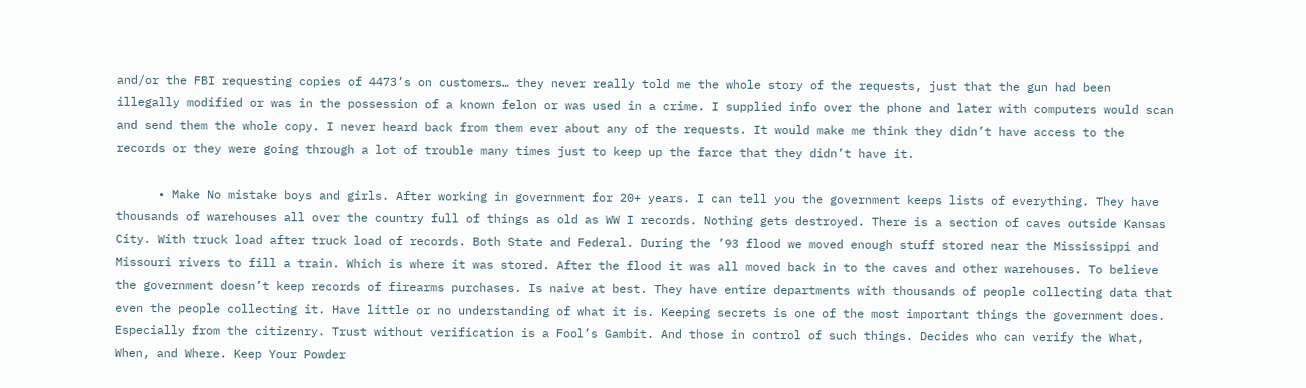and/or the FBI requesting copies of 4473’s on customers… they never really told me the whole story of the requests, just that the gun had been illegally modified or was in the possession of a known felon or was used in a crime. I supplied info over the phone and later with computers would scan and send them the whole copy. I never heard back from them ever about any of the requests. It would make me think they didn’t have access to the records or they were going through a lot of trouble many times just to keep up the farce that they didn’t have it.

      • Make No mistake boys and girls. After working in government for 20+ years. I can tell you the government keeps lists of everything. They have thousands of warehouses all over the country full of things as old as WW I records. Nothing gets destroyed. There is a section of caves outside Kansas City. With truck load after truck load of records. Both State and Federal. During the ’93 flood we moved enough stuff stored near the Mississippi and Missouri rivers to fill a train. Which is where it was stored. After the flood it was all moved back in to the caves and other warehouses. To believe the government doesn’t keep records of firearms purchases. Is naive at best. They have entire departments with thousands of people collecting data that even the people collecting it. Have little or no understanding of what it is. Keeping secrets is one of the most important things the government does. Especially from the citizenry. Trust without verification is a Fool’s Gambit. And those in control of such things. Decides who can verify the What, When, and Where. Keep Your Powder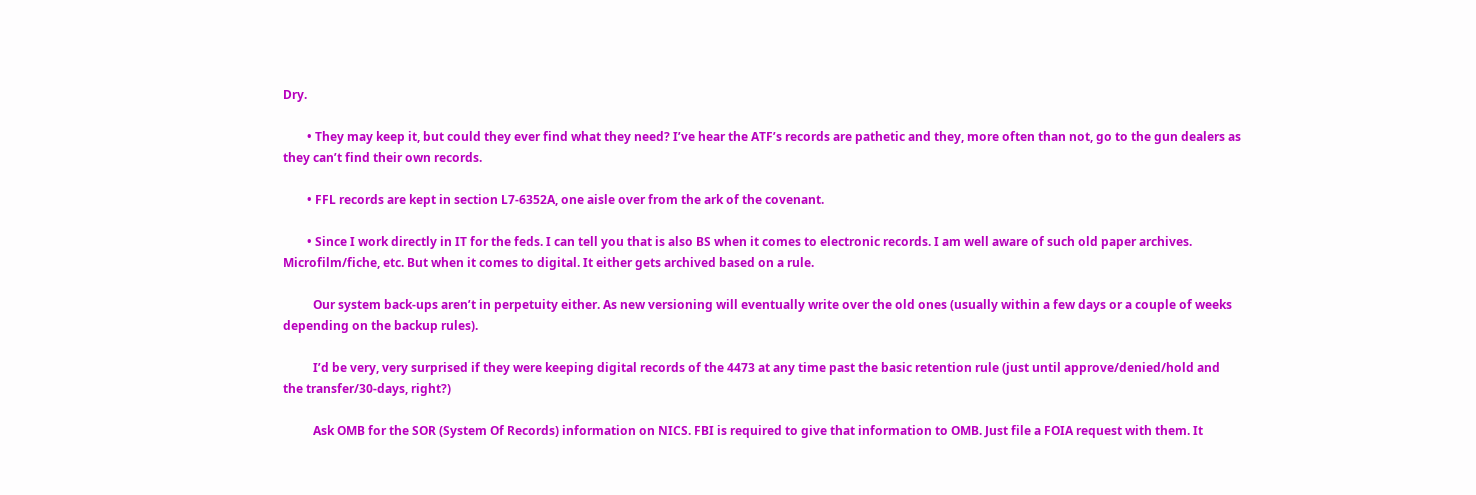Dry.

        • They may keep it, but could they ever find what they need? I’ve hear the ATF’s records are pathetic and they, more often than not, go to the gun dealers as they can’t find their own records.

        • FFL records are kept in section L7-6352A, one aisle over from the ark of the covenant.

        • Since I work directly in IT for the feds. I can tell you that is also BS when it comes to electronic records. I am well aware of such old paper archives. Microfilm/fiche, etc. But when it comes to digital. It either gets archived based on a rule.

          Our system back-ups aren’t in perpetuity either. As new versioning will eventually write over the old ones (usually within a few days or a couple of weeks depending on the backup rules).

          I’d be very, very surprised if they were keeping digital records of the 4473 at any time past the basic retention rule (just until approve/denied/hold and the transfer/30-days, right?)

          Ask OMB for the SOR (System Of Records) information on NICS. FBI is required to give that information to OMB. Just file a FOIA request with them. It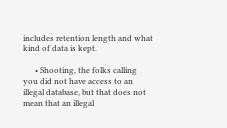includes retention length and what kind of data is kept.

      • Shooting, the folks calling you did not have access to an illegal database, but that does not mean that an illegal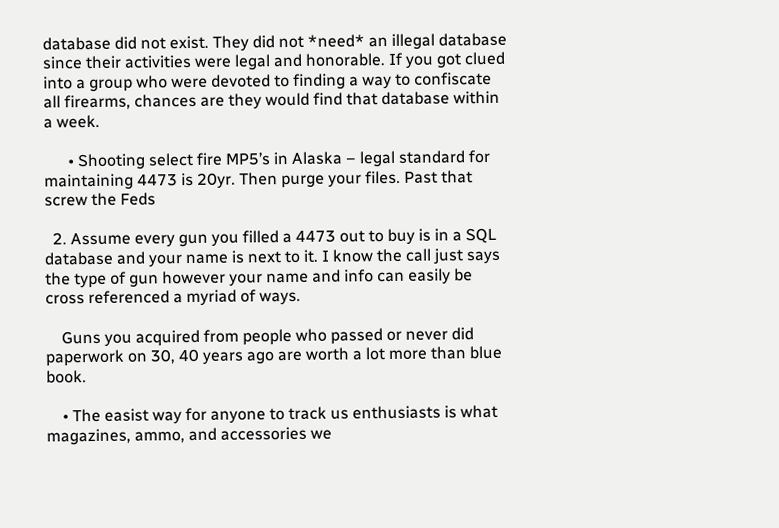database did not exist. They did not *need* an illegal database since their activities were legal and honorable. If you got clued into a group who were devoted to finding a way to confiscate all firearms, chances are they would find that database within a week.

      • Shooting select fire MP5’s in Alaska – legal standard for maintaining 4473 is 20yr. Then purge your files. Past that screw the Feds

  2. Assume every gun you filled a 4473 out to buy is in a SQL database and your name is next to it. I know the call just says the type of gun however your name and info can easily be cross referenced a myriad of ways.

    Guns you acquired from people who passed or never did paperwork on 30, 40 years ago are worth a lot more than blue book.

    • The easist way for anyone to track us enthusiasts is what magazines, ammo, and accessories we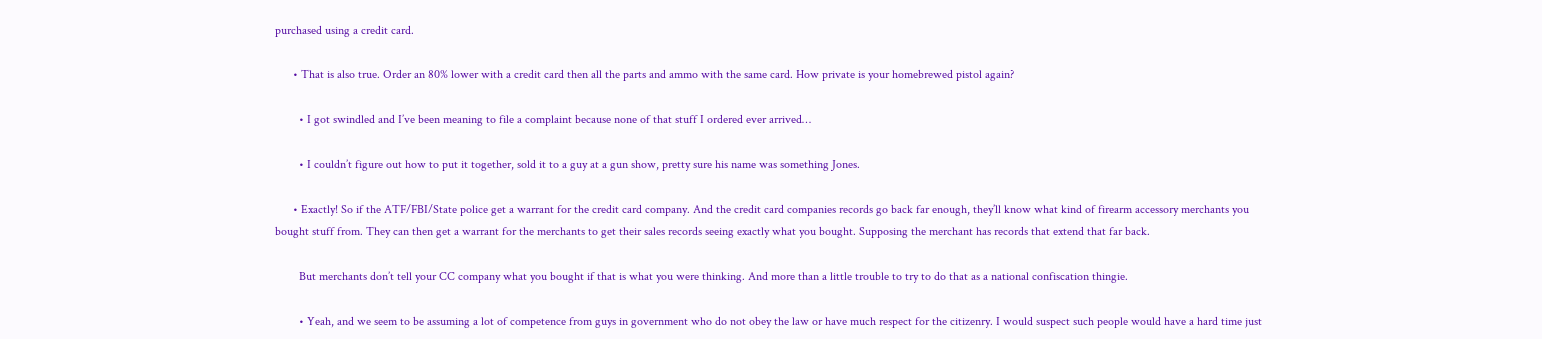purchased using a credit card.

      • That is also true. Order an 80% lower with a credit card then all the parts and ammo with the same card. How private is your homebrewed pistol again?

        • I got swindled and I’ve been meaning to file a complaint because none of that stuff I ordered ever arrived…

        • I couldn’t figure out how to put it together, sold it to a guy at a gun show, pretty sure his name was something Jones.

      • Exactly! So if the ATF/FBI/State police get a warrant for the credit card company. And the credit card companies records go back far enough, they’ll know what kind of firearm accessory merchants you bought stuff from. They can then get a warrant for the merchants to get their sales records seeing exactly what you bought. Supposing the merchant has records that extend that far back.

        But merchants don’t tell your CC company what you bought if that is what you were thinking. And more than a little trouble to try to do that as a national confiscation thingie.

        • Yeah, and we seem to be assuming a lot of competence from guys in government who do not obey the law or have much respect for the citizenry. I would suspect such people would have a hard time just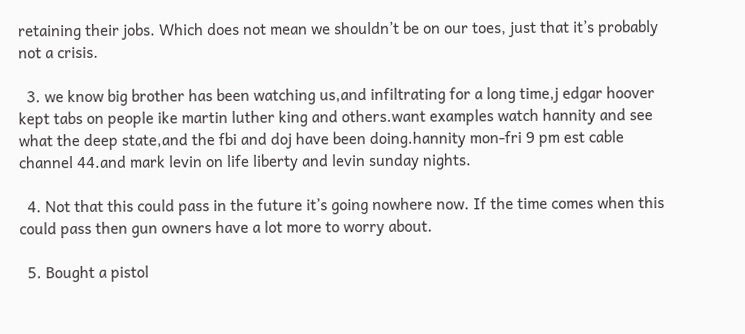retaining their jobs. Which does not mean we shouldn’t be on our toes, just that it’s probably not a crisis.

  3. we know big brother has been watching us,and infiltrating for a long time,j edgar hoover kept tabs on people ike martin luther king and others.want examples watch hannity and see what the deep state,and the fbi and doj have been doing.hannity mon-fri 9 pm est cable channel 44.and mark levin on life liberty and levin sunday nights.

  4. Not that this could pass in the future it’s going nowhere now. If the time comes when this could pass then gun owners have a lot more to worry about.

  5. Bought a pistol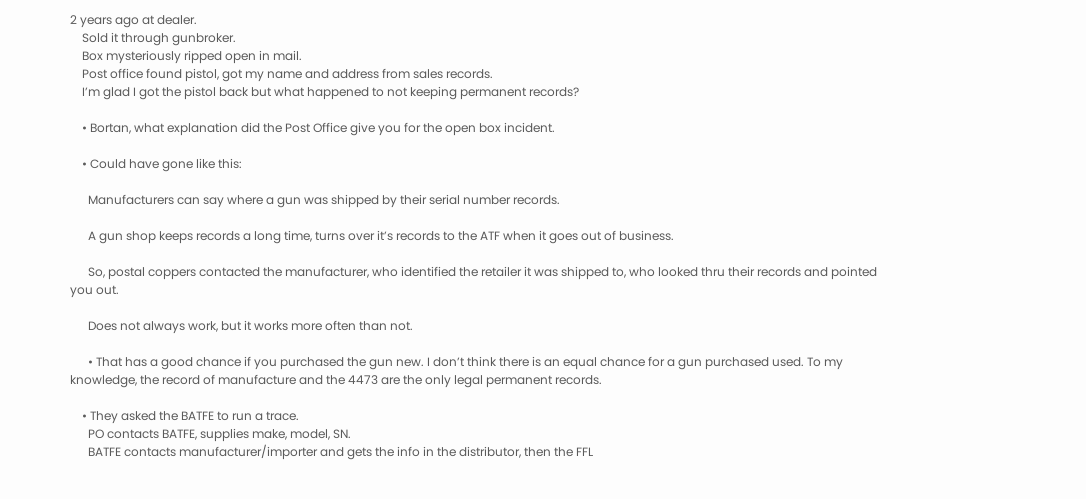2 years ago at dealer.
    Sold it through gunbroker.
    Box mysteriously ripped open in mail.
    Post office found pistol, got my name and address from sales records.
    I’m glad I got the pistol back but what happened to not keeping permanent records?

    • Bortan, what explanation did the Post Office give you for the open box incident.

    • Could have gone like this:

      Manufacturers can say where a gun was shipped by their serial number records.

      A gun shop keeps records a long time, turns over it’s records to the ATF when it goes out of business.

      So, postal coppers contacted the manufacturer, who identified the retailer it was shipped to, who looked thru their records and pointed you out.

      Does not always work, but it works more often than not.

      • That has a good chance if you purchased the gun new. I don’t think there is an equal chance for a gun purchased used. To my knowledge, the record of manufacture and the 4473 are the only legal permanent records.

    • They asked the BATFE to run a trace.
      PO contacts BATFE, supplies make, model, SN.
      BATFE contacts manufacturer/importer and gets the info in the distributor, then the FFL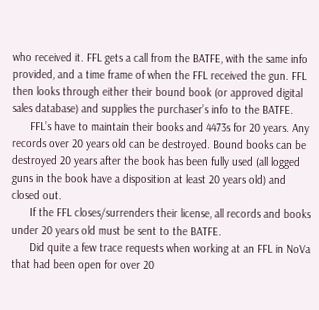who received it. FFL gets a call from the BATFE, with the same info provided, and a time frame of when the FFL received the gun. FFL then looks through either their bound book (or approved digital sales database) and supplies the purchaser’s info to the BATFE.
      FFL’s have to maintain their books and 4473s for 20 years. Any records over 20 years old can be destroyed. Bound books can be destroyed 20 years after the book has been fully used (all logged guns in the book have a disposition at least 20 years old) and closed out.
      If the FFL closes/surrenders their license, all records and books under 20 years old must be sent to the BATFE.
      Did quite a few trace requests when working at an FFL in NoVa that had been open for over 20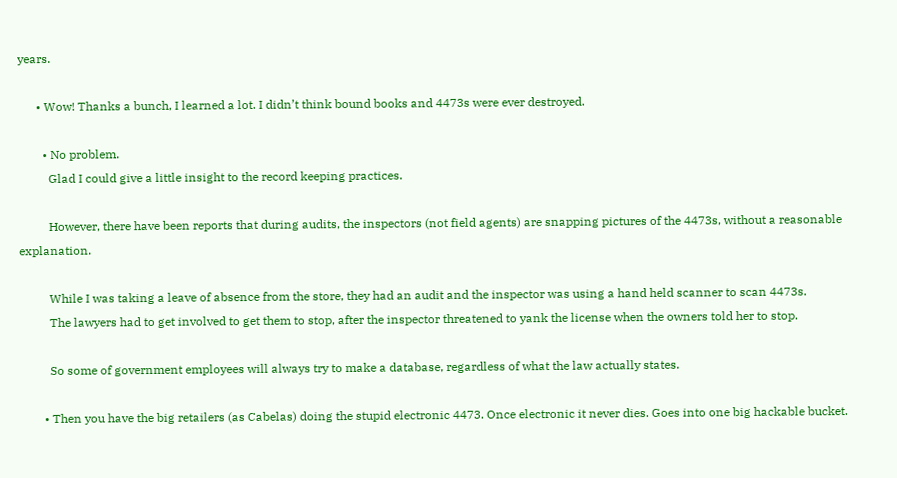years.

      • Wow! Thanks a bunch, I learned a lot. I didn’t think bound books and 4473s were ever destroyed.

        • No problem.
          Glad I could give a little insight to the record keeping practices.

          However, there have been reports that during audits, the inspectors (not field agents) are snapping pictures of the 4473s, without a reasonable explanation.

          While I was taking a leave of absence from the store, they had an audit and the inspector was using a hand held scanner to scan 4473s.
          The lawyers had to get involved to get them to stop, after the inspector threatened to yank the license when the owners told her to stop.

          So some of government employees will always try to make a database, regardless of what the law actually states.

        • Then you have the big retailers (as Cabelas) doing the stupid electronic 4473. Once electronic it never dies. Goes into one big hackable bucket.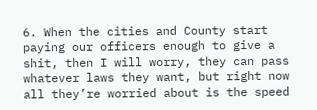6. When the cities and County start paying our officers enough to give a shit, then I will worry, they can pass whatever laws they want, but right now all they’re worried about is the speed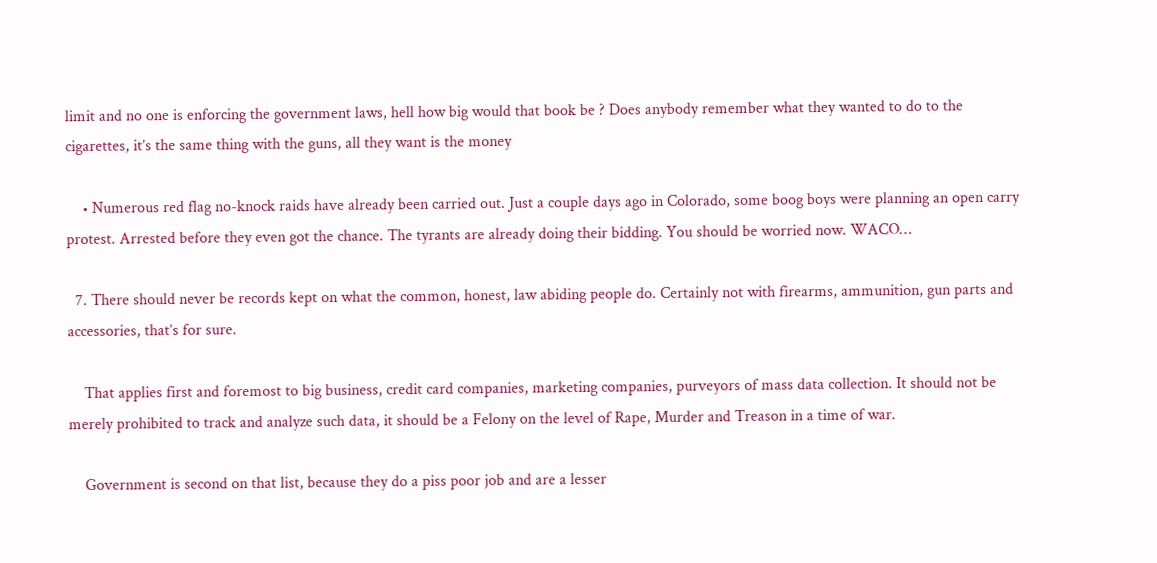limit and no one is enforcing the government laws, hell how big would that book be ? Does anybody remember what they wanted to do to the cigarettes, it’s the same thing with the guns, all they want is the money

    • Numerous red flag no-knock raids have already been carried out. Just a couple days ago in Colorado, some boog boys were planning an open carry protest. Arrested before they even got the chance. The tyrants are already doing their bidding. You should be worried now. WACO…

  7. There should never be records kept on what the common, honest, law abiding people do. Certainly not with firearms, ammunition, gun parts and accessories, that’s for sure.

    That applies first and foremost to big business, credit card companies, marketing companies, purveyors of mass data collection. It should not be merely prohibited to track and analyze such data, it should be a Felony on the level of Rape, Murder and Treason in a time of war.

    Government is second on that list, because they do a piss poor job and are a lesser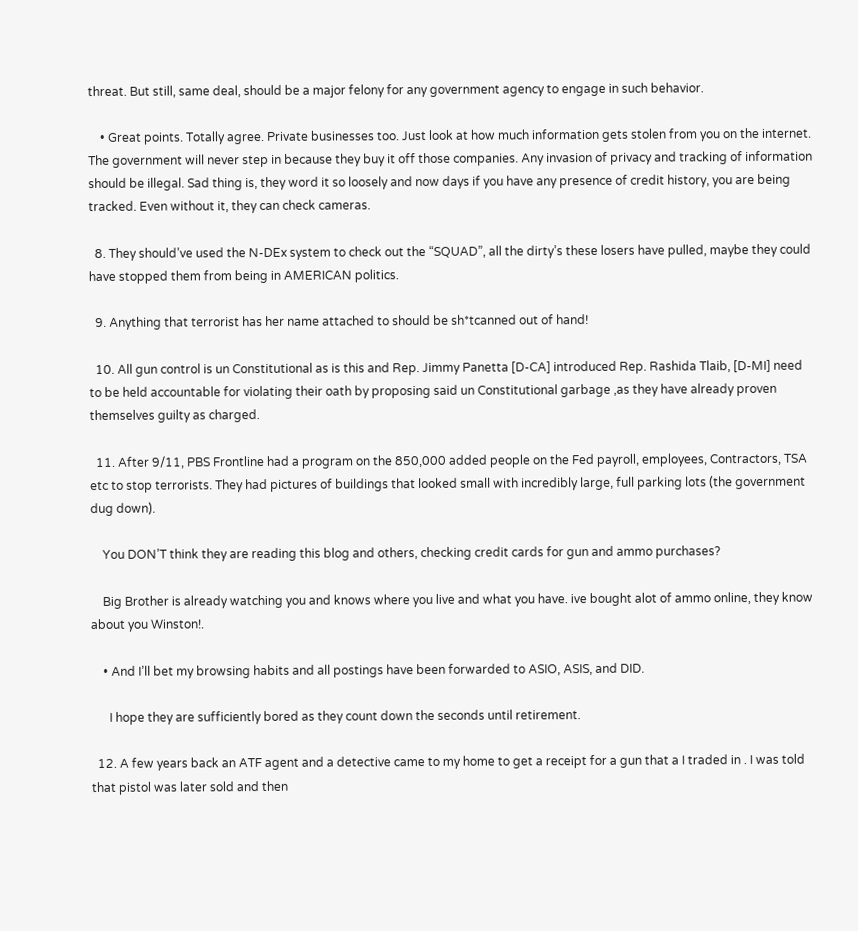threat. But still, same deal, should be a major felony for any government agency to engage in such behavior.

    • Great points. Totally agree. Private businesses too. Just look at how much information gets stolen from you on the internet. The government will never step in because they buy it off those companies. Any invasion of privacy and tracking of information should be illegal. Sad thing is, they word it so loosely and now days if you have any presence of credit history, you are being tracked. Even without it, they can check cameras.

  8. They should’ve used the N-DEx system to check out the “SQUAD”, all the dirty’s these losers have pulled, maybe they could have stopped them from being in AMERICAN politics.

  9. Anything that terrorist has her name attached to should be sh*tcanned out of hand!

  10. All gun control is un Constitutional as is this and Rep. Jimmy Panetta [D-CA] introduced Rep. Rashida Tlaib, [D-MI] need to be held accountable for violating their oath by proposing said un Constitutional garbage ,as they have already proven themselves guilty as charged.

  11. After 9/11, PBS Frontline had a program on the 850,000 added people on the Fed payroll, employees, Contractors, TSA etc to stop terrorists. They had pictures of buildings that looked small with incredibly large, full parking lots (the government dug down).

    You DON’T think they are reading this blog and others, checking credit cards for gun and ammo purchases?

    Big Brother is already watching you and knows where you live and what you have. ive bought alot of ammo online, they know about you Winston!.

    • And I’ll bet my browsing habits and all postings have been forwarded to ASIO, ASIS, and DID.

      I hope they are sufficiently bored as they count down the seconds until retirement.

  12. A few years back an ATF agent and a detective came to my home to get a receipt for a gun that a I traded in . I was told that pistol was later sold and then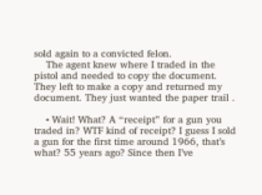sold again to a convicted felon.
    The agent knew where I traded in the pistol and needed to copy the document. They left to make a copy and returned my document. They just wanted the paper trail .

    • Wait! What? A “receipt” for a gun you traded in? WTF kind of receipt? I guess I sold a gun for the first time around 1966, that’s what? 55 years ago? Since then I’ve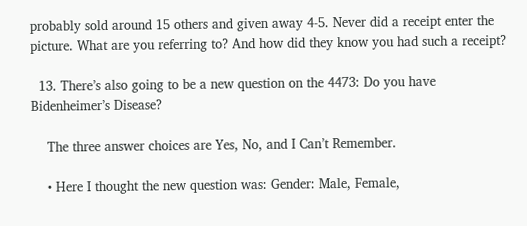probably sold around 15 others and given away 4-5. Never did a receipt enter the picture. What are you referring to? And how did they know you had such a receipt?

  13. There’s also going to be a new question on the 4473: Do you have Bidenheimer’s Disease?

    The three answer choices are Yes, No, and I Can’t Remember.

    • Here I thought the new question was: Gender: Male, Female,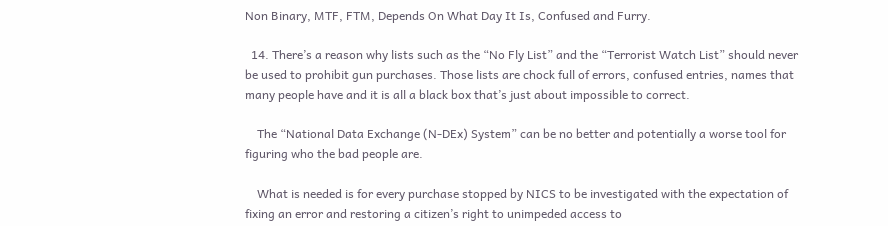Non Binary, MTF, FTM, Depends On What Day It Is, Confused and Furry.

  14. There’s a reason why lists such as the “No Fly List” and the “Terrorist Watch List” should never be used to prohibit gun purchases. Those lists are chock full of errors, confused entries, names that many people have and it is all a black box that’s just about impossible to correct.

    The “National Data Exchange (N-DEx) System” can be no better and potentially a worse tool for figuring who the bad people are.

    What is needed is for every purchase stopped by NICS to be investigated with the expectation of fixing an error and restoring a citizen’s right to unimpeded access to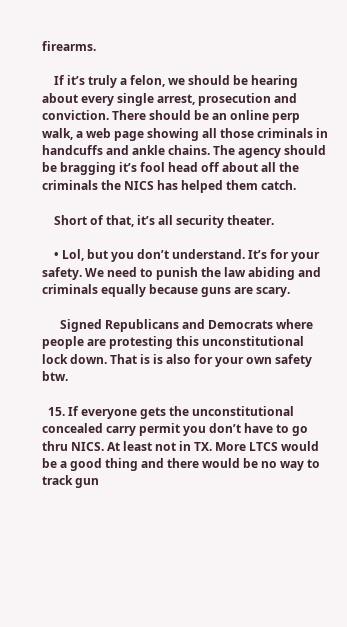firearms.

    If it’s truly a felon, we should be hearing about every single arrest, prosecution and conviction. There should be an online perp walk, a web page showing all those criminals in handcuffs and ankle chains. The agency should be bragging it’s fool head off about all the criminals the NICS has helped them catch.

    Short of that, it’s all security theater.

    • Lol, but you don’t understand. It’s for your safety. We need to punish the law abiding and criminals equally because guns are scary.

      Signed Republicans and Democrats where people are protesting this unconstitutional lock down. That is is also for your own safety btw.

  15. If everyone gets the unconstitutional concealed carry permit you don’t have to go thru NICS. At least not in TX. More LTCS would be a good thing and there would be no way to track gun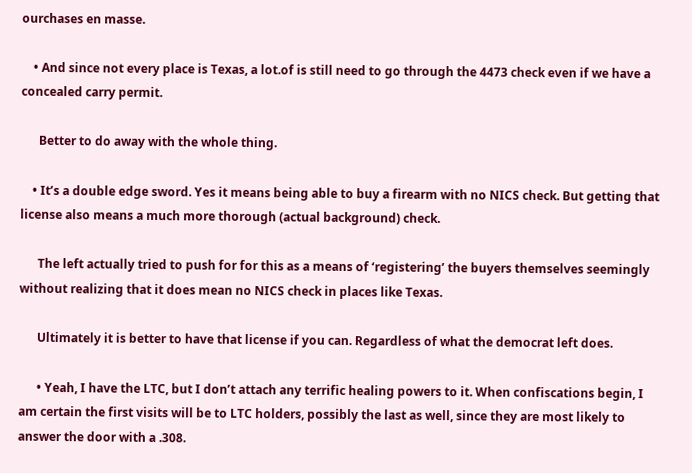ourchases en masse.

    • And since not every place is Texas, a lot.of is still need to go through the 4473 check even if we have a concealed carry permit.

      Better to do away with the whole thing.

    • It’s a double edge sword. Yes it means being able to buy a firearm with no NICS check. But getting that license also means a much more thorough (actual background) check.

      The left actually tried to push for for this as a means of ‘registering’ the buyers themselves seemingly without realizing that it does mean no NICS check in places like Texas.

      Ultimately it is better to have that license if you can. Regardless of what the democrat left does.

      • Yeah, I have the LTC, but I don’t attach any terrific healing powers to it. When confiscations begin, I am certain the first visits will be to LTC holders, possibly the last as well, since they are most likely to answer the door with a .308.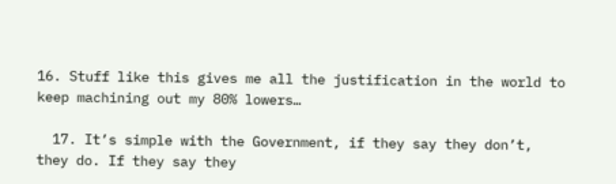16. Stuff like this gives me all the justification in the world to keep machining out my 80% lowers…

  17. It’s simple with the Government, if they say they don’t, they do. If they say they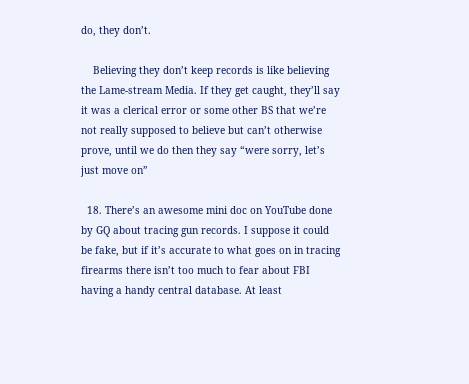do, they don’t.

    Believing they don’t keep records is like believing the Lame-stream Media. If they get caught, they’ll say it was a clerical error or some other BS that we’re not really supposed to believe but can’t otherwise prove, until we do then they say “were sorry, let’s just move on”

  18. There’s an awesome mini doc on YouTube done by GQ about tracing gun records. I suppose it could be fake, but if it’s accurate to what goes on in tracing firearms there isn’t too much to fear about FBI having a handy central database. At least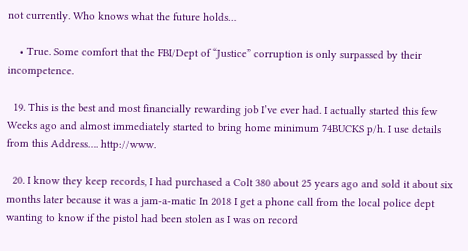not currently. Who knows what the future holds…

    • True. Some comfort that the FBI/Dept of “Justice” corruption is only surpassed by their incompetence.

  19. This is the best and most financially rewarding job I’ve ever had. I actually started this few Weeks ago and almost immediately started to bring home minimum 74BUCKS p/h. I use details from this Address…. http://www.

  20. I know they keep records, I had purchased a Colt 380 about 25 years ago and sold it about six months later because it was a jam-a-matic In 2018 I get a phone call from the local police dept wanting to know if the pistol had been stolen as I was on record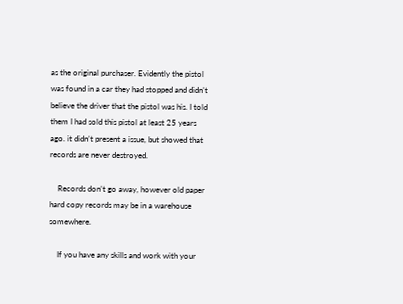as the original purchaser. Evidently the pistol was found in a car they had stopped and didn’t believe the driver that the pistol was his. I told them I had sold this pistol at least 25 years ago. it didn’t present a issue, but showed that records are never destroyed.

    Records don’t go away, however old paper hard copy records may be in a warehouse somewhere.

    If you have any skills and work with your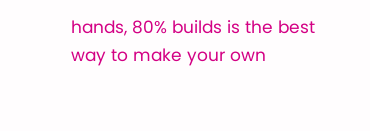hands, 80% builds is the best way to make your own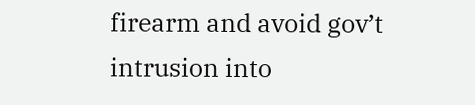firearm and avoid gov’t intrusion into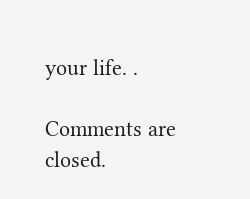your life. .

Comments are closed.